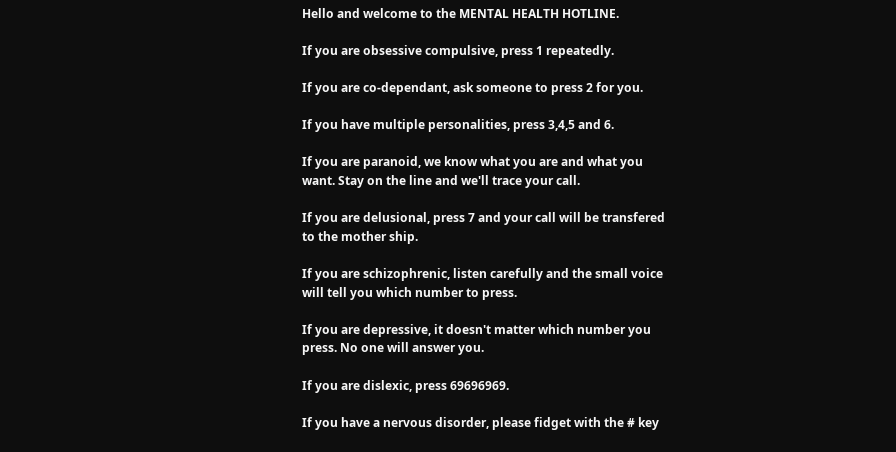Hello and welcome to the MENTAL HEALTH HOTLINE.

If you are obsessive compulsive, press 1 repeatedly.

If you are co-dependant, ask someone to press 2 for you.

If you have multiple personalities, press 3,4,5 and 6.

If you are paranoid, we know what you are and what you want. Stay on the line and we'll trace your call.

If you are delusional, press 7 and your call will be transfered to the mother ship.

If you are schizophrenic, listen carefully and the small voice will tell you which number to press.

If you are depressive, it doesn't matter which number you press. No one will answer you.

If you are dislexic, press 69696969.

If you have a nervous disorder, please fidget with the # key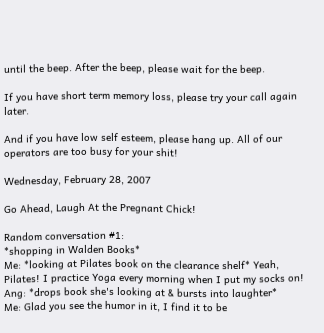until the beep. After the beep, please wait for the beep.

If you have short term memory loss, please try your call again later.

And if you have low self esteem, please hang up. All of our operators are too busy for your shit!

Wednesday, February 28, 2007

Go Ahead, Laugh At the Pregnant Chick!

Random conversation #1:
*shopping in Walden Books*
Me: *looking at Pilates book on the clearance shelf* Yeah, Pilates! I practice Yoga every morning when I put my socks on!
Ang: *drops book she's looking at & bursts into laughter*
Me: Glad you see the humor in it, I find it to be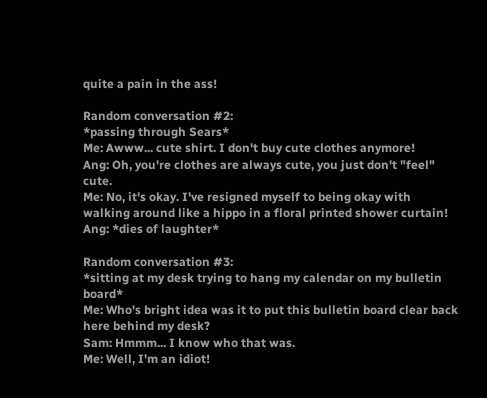quite a pain in the ass!

Random conversation #2:
*passing through Sears*
Me: Awww... cute shirt. I don't buy cute clothes anymore!
Ang: Oh, you're clothes are always cute, you just don't "feel" cute.
Me: No, it's okay. I've resigned myself to being okay with walking around like a hippo in a floral printed shower curtain!
Ang: *dies of laughter*

Random conversation #3:
*sitting at my desk trying to hang my calendar on my bulletin board*
Me: Who's bright idea was it to put this bulletin board clear back here behind my desk?
Sam: Hmmm... I know who that was.
Me: Well, I'm an idiot!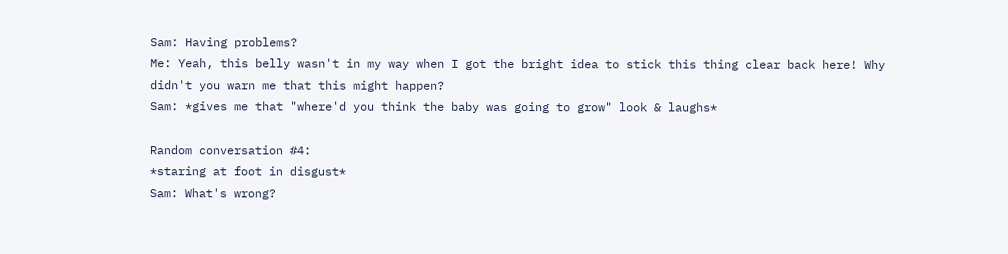Sam: Having problems?
Me: Yeah, this belly wasn't in my way when I got the bright idea to stick this thing clear back here! Why didn't you warn me that this might happen?
Sam: *gives me that "where'd you think the baby was going to grow" look & laughs*

Random conversation #4:
*staring at foot in disgust*
Sam: What's wrong?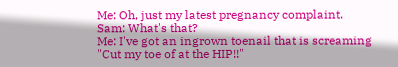Me: Oh, just my latest pregnancy complaint.
Sam: What's that?
Me: I've got an ingrown toenail that is screaming "Cut my toe of at the HIP!!"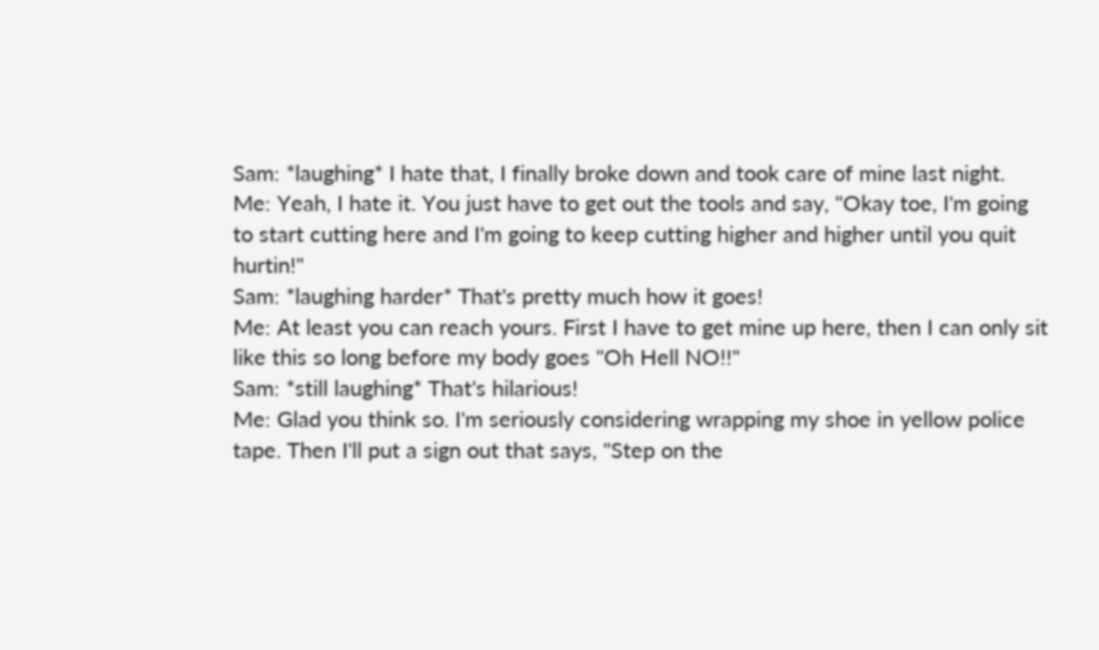Sam: *laughing* I hate that, I finally broke down and took care of mine last night.
Me: Yeah, I hate it. You just have to get out the tools and say, "Okay toe, I'm going to start cutting here and I'm going to keep cutting higher and higher until you quit hurtin!"
Sam: *laughing harder* That's pretty much how it goes!
Me: At least you can reach yours. First I have to get mine up here, then I can only sit like this so long before my body goes "Oh Hell NO!!"
Sam: *still laughing* That's hilarious!
Me: Glad you think so. I'm seriously considering wrapping my shoe in yellow police tape. Then I'll put a sign out that says, "Step on the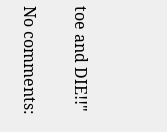toe and DIE!!"

No comments: